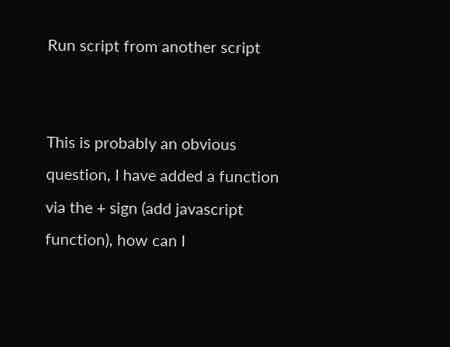Run script from another script


This is probably an obvious question, I have added a function via the + sign (add javascript function), how can I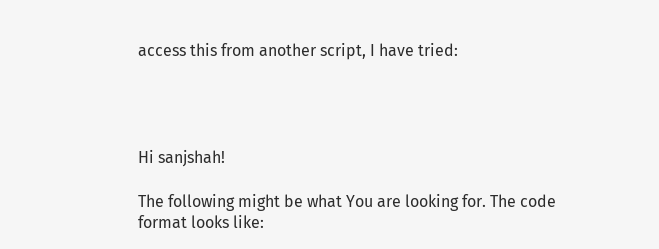access this from another script, I have tried:




Hi sanjshah!

The following might be what You are looking for. The code format looks like: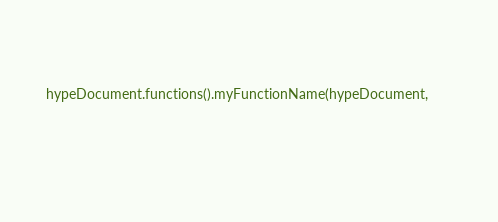hypeDocument.functions().myFunctionName(hypeDocument,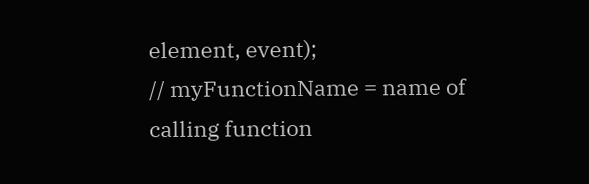element, event);
// myFunctionName = name of calling function